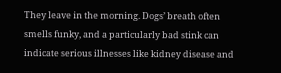They leave in the morning. Dogs’ breath often smells funky, and a particularly bad stink can indicate serious illnesses like kidney disease and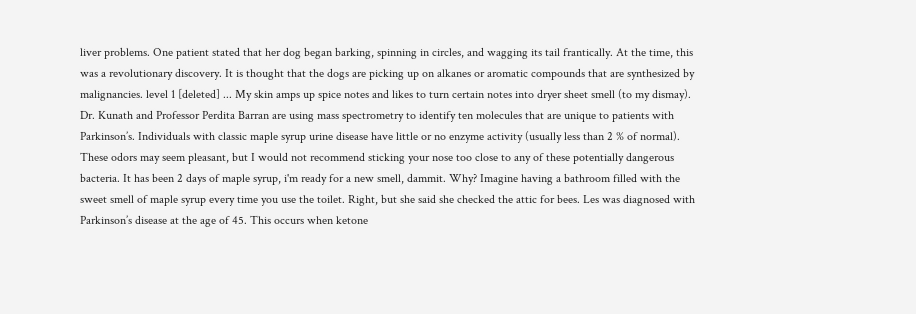liver problems. One patient stated that her dog began barking, spinning in circles, and wagging its tail frantically. At the time, this was a revolutionary discovery. It is thought that the dogs are picking up on alkanes or aromatic compounds that are synthesized by malignancies. level 1 [deleted] ... My skin amps up spice notes and likes to turn certain notes into dryer sheet smell (to my dismay). Dr. Kunath and Professor Perdita Barran are using mass spectrometry to identify ten molecules that are unique to patients with Parkinson’s. Individuals with classic maple syrup urine disease have little or no enzyme activity (usually less than 2 % of normal). These odors may seem pleasant, but I would not recommend sticking your nose too close to any of these potentially dangerous bacteria. It has been 2 days of maple syrup, i'm ready for a new smell, dammit. Why? Imagine having a bathroom filled with the sweet smell of maple syrup every time you use the toilet. Right, but she said she checked the attic for bees. Les was diagnosed with Parkinson’s disease at the age of 45. This occurs when ketone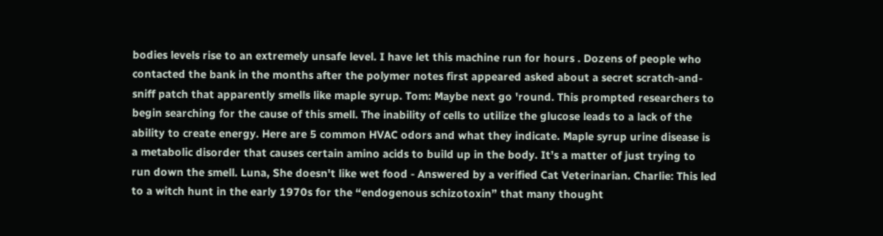bodies levels rise to an extremely unsafe level. I have let this machine run for hours . Dozens of people who contacted the bank in the months after the polymer notes first appeared asked about a secret scratch-and-sniff patch that apparently smells like maple syrup. Tom: Maybe next go 'round. This prompted researchers to begin searching for the cause of this smell. The inability of cells to utilize the glucose leads to a lack of the ability to create energy. Here are 5 common HVAC odors and what they indicate. Maple syrup urine disease is a metabolic disorder that causes certain amino acids to build up in the body. It’s a matter of just trying to run down the smell. Luna, She doesn't like wet food - Answered by a verified Cat Veterinarian. Charlie: This led to a witch hunt in the early 1970s for the “endogenous schizotoxin” that many thought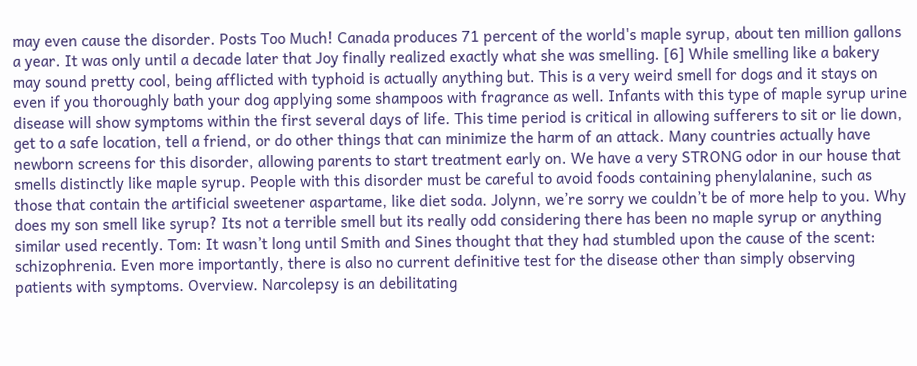may even cause the disorder. Posts Too Much! Canada produces 71 percent of the world's maple syrup, about ten million gallons a year. It was only until a decade later that Joy finally realized exactly what she was smelling. [6] While smelling like a bakery may sound pretty cool, being afflicted with typhoid is actually anything but. This is a very weird smell for dogs and it stays on even if you thoroughly bath your dog applying some shampoos with fragrance as well. Infants with this type of maple syrup urine disease will show symptoms within the first several days of life. This time period is critical in allowing sufferers to sit or lie down, get to a safe location, tell a friend, or do other things that can minimize the harm of an attack. Many countries actually have newborn screens for this disorder, allowing parents to start treatment early on. We have a very STRONG odor in our house that smells distinctly like maple syrup. People with this disorder must be careful to avoid foods containing phenylalanine, such as those that contain the artificial sweetener aspartame, like diet soda. Jolynn, we’re sorry we couldn’t be of more help to you. Why does my son smell like syrup? Its not a terrible smell but its really odd considering there has been no maple syrup or anything similar used recently. Tom: It wasn’t long until Smith and Sines thought that they had stumbled upon the cause of the scent: schizophrenia. Even more importantly, there is also no current definitive test for the disease other than simply observing patients with symptoms. Overview. Narcolepsy is an debilitating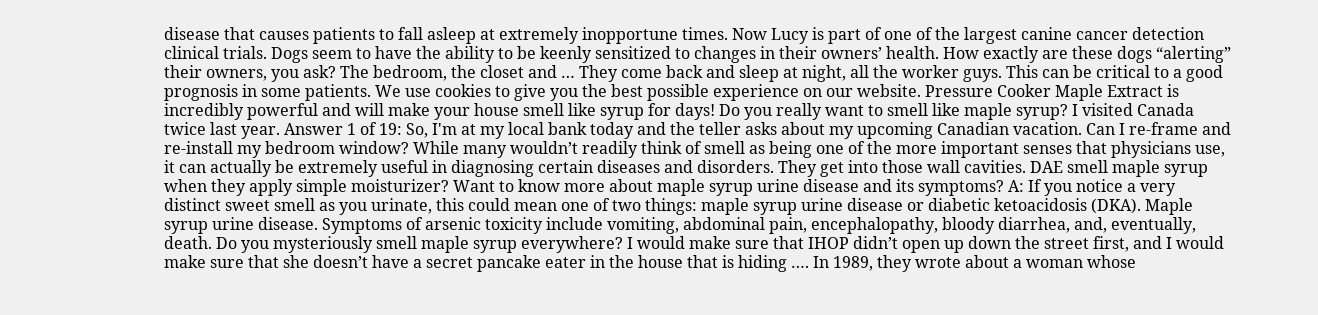disease that causes patients to fall asleep at extremely inopportune times. Now Lucy is part of one of the largest canine cancer detection clinical trials. Dogs seem to have the ability to be keenly sensitized to changes in their owners’ health. How exactly are these dogs “alerting” their owners, you ask? The bedroom, the closet and … They come back and sleep at night, all the worker guys. This can be critical to a good prognosis in some patients. We use cookies to give you the best possible experience on our website. Pressure Cooker Maple Extract is incredibly powerful and will make your house smell like syrup for days! Do you really want to smell like maple syrup? I visited Canada twice last year. Answer 1 of 19: So, I'm at my local bank today and the teller asks about my upcoming Canadian vacation. Can I re-frame and re-install my bedroom window? While many wouldn’t readily think of smell as being one of the more important senses that physicians use, it can actually be extremely useful in diagnosing certain diseases and disorders. They get into those wall cavities. DAE smell maple syrup when they apply simple moisturizer? Want to know more about maple syrup urine disease and its symptoms? A: If you notice a very distinct sweet smell as you urinate, this could mean one of two things: maple syrup urine disease or diabetic ketoacidosis (DKA). Maple syrup urine disease. Symptoms of arsenic toxicity include vomiting, abdominal pain, encephalopathy, bloody diarrhea, and, eventually, death. Do you mysteriously smell maple syrup everywhere? I would make sure that IHOP didn’t open up down the street first, and I would make sure that she doesn’t have a secret pancake eater in the house that is hiding …. In 1989, they wrote about a woman whose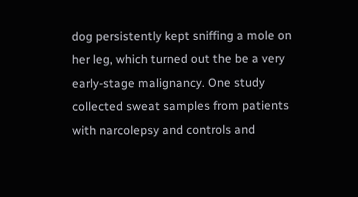dog persistently kept sniffing a mole on her leg, which turned out the be a very early-stage malignancy. One study collected sweat samples from patients with narcolepsy and controls and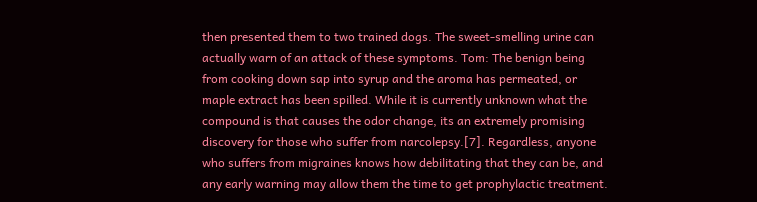then presented them to two trained dogs. The sweet-smelling urine can actually warn of an attack of these symptoms. Tom: The benign being from cooking down sap into syrup and the aroma has permeated, or maple extract has been spilled. While it is currently unknown what the compound is that causes the odor change, its an extremely promising discovery for those who suffer from narcolepsy.[7]. Regardless, anyone who suffers from migraines knows how debilitating that they can be, and any early warning may allow them the time to get prophylactic treatment.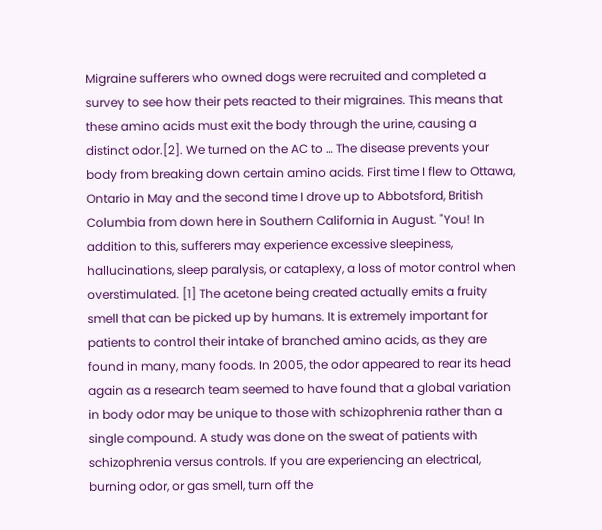Migraine sufferers who owned dogs were recruited and completed a survey to see how their pets reacted to their migraines. This means that these amino acids must exit the body through the urine, causing a distinct odor.[2]. We turned on the AC to … The disease prevents your body from breaking down certain amino acids. First time I flew to Ottawa, Ontario in May and the second time I drove up to Abbotsford, British Columbia from down here in Southern California in August. "You! In addition to this, sufferers may experience excessive sleepiness, hallucinations, sleep paralysis, or cataplexy, a loss of motor control when overstimulated. [1] The acetone being created actually emits a fruity smell that can be picked up by humans. It is extremely important for patients to control their intake of branched amino acids, as they are found in many, many foods. In 2005, the odor appeared to rear its head again as a research team seemed to have found that a global variation in body odor may be unique to those with schizophrenia rather than a single compound. A study was done on the sweat of patients with schizophrenia versus controls. If you are experiencing an electrical, burning odor, or gas smell, turn off the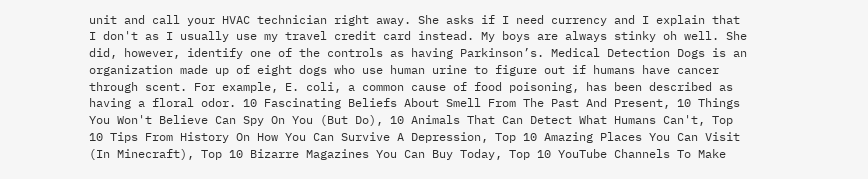unit and call your HVAC technician right away. She asks if I need currency and I explain that I don't as I usually use my travel credit card instead. My boys are always stinky oh well. She did, however, identify one of the controls as having Parkinson’s. Medical Detection Dogs is an organization made up of eight dogs who use human urine to figure out if humans have cancer through scent. For example, E. coli, a common cause of food poisoning, has been described as having a floral odor. 10 Fascinating Beliefs About Smell From The Past And Present, 10 Things You Won't Believe Can Spy On You (But Do), 10 Animals That Can Detect What Humans Can't, Top 10 Tips From History On How You Can Survive A Depression, Top 10 Amazing Places You Can Visit (In Minecraft), Top 10 Bizarre Magazines You Can Buy Today, Top 10 YouTube Channels To Make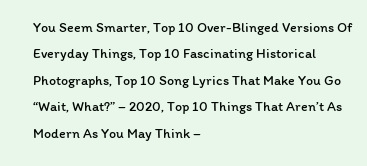You Seem Smarter, Top 10 Over-Blinged Versions Of Everyday Things, Top 10 Fascinating Historical Photographs, Top 10 Song Lyrics That Make You Go “Wait, What?” – 2020, Top 10 Things That Aren’t As Modern As You May Think –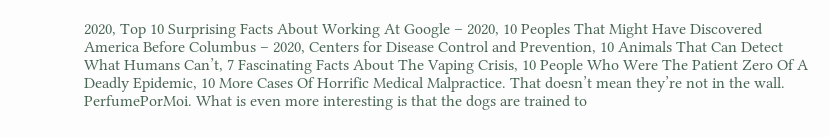2020, Top 10 Surprising Facts About Working At Google – 2020, 10 Peoples That Might Have Discovered America Before Columbus – 2020, Centers for Disease Control and Prevention, 10 Animals That Can Detect What Humans Can’t, 7 Fascinating Facts About The Vaping Crisis, 10 People Who Were The Patient Zero Of A Deadly Epidemic, 10 More Cases Of Horrific Medical Malpractice. That doesn’t mean they’re not in the wall. PerfumePorMoi. What is even more interesting is that the dogs are trained to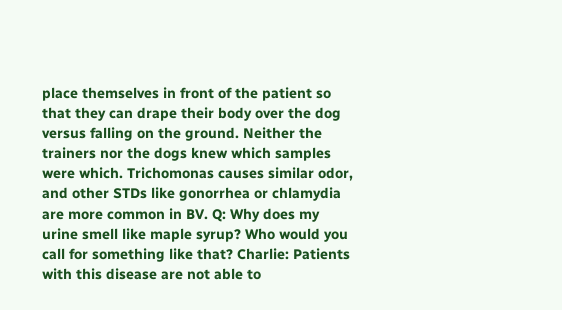place themselves in front of the patient so that they can drape their body over the dog versus falling on the ground. Neither the trainers nor the dogs knew which samples were which. Trichomonas causes similar odor, and other STDs like gonorrhea or chlamydia are more common in BV. Q: Why does my urine smell like maple syrup? Who would you call for something like that? Charlie: Patients with this disease are not able to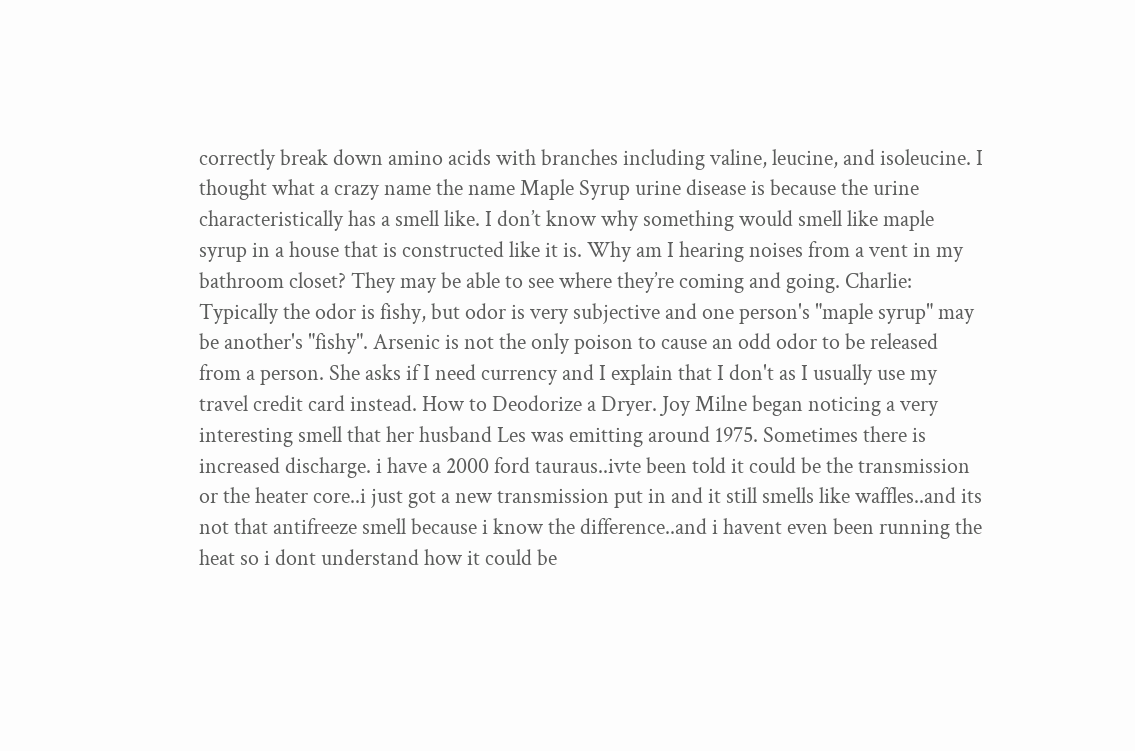correctly break down amino acids with branches including valine, leucine, and isoleucine. I thought what a crazy name the name Maple Syrup urine disease is because the urine characteristically has a smell like. I don’t know why something would smell like maple syrup in a house that is constructed like it is. Why am I hearing noises from a vent in my bathroom closet? They may be able to see where they’re coming and going. Charlie: Typically the odor is fishy, but odor is very subjective and one person's "maple syrup" may be another's "fishy". Arsenic is not the only poison to cause an odd odor to be released from a person. She asks if I need currency and I explain that I don't as I usually use my travel credit card instead. How to Deodorize a Dryer. Joy Milne began noticing a very interesting smell that her husband Les was emitting around 1975. Sometimes there is increased discharge. i have a 2000 ford tauraus..ivte been told it could be the transmission or the heater core..i just got a new transmission put in and it still smells like waffles..and its not that antifreeze smell because i know the difference..and i havent even been running the heat so i dont understand how it could be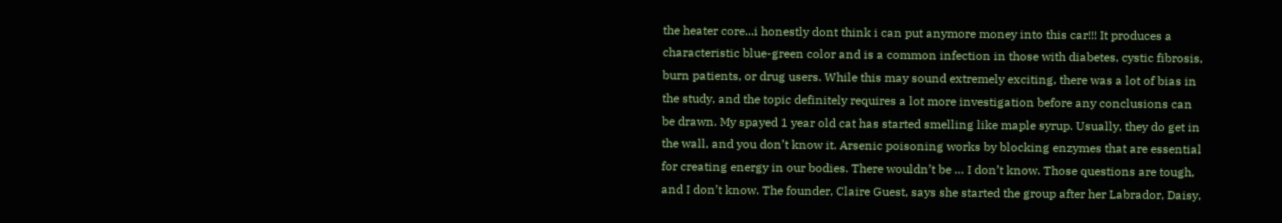the heater core...i honestly dont think i can put anymore money into this car!!! It produces a characteristic blue-green color and is a common infection in those with diabetes, cystic fibrosis, burn patients, or drug users. While this may sound extremely exciting, there was a lot of bias in the study, and the topic definitely requires a lot more investigation before any conclusions can be drawn. My spayed 1 year old cat has started smelling like maple syrup. Usually, they do get in the wall, and you don’t know it. Arsenic poisoning works by blocking enzymes that are essential for creating energy in our bodies. There wouldn’t be … I don’t know. Those questions are tough, and I don’t know. The founder, Claire Guest, says she started the group after her Labrador, Daisy,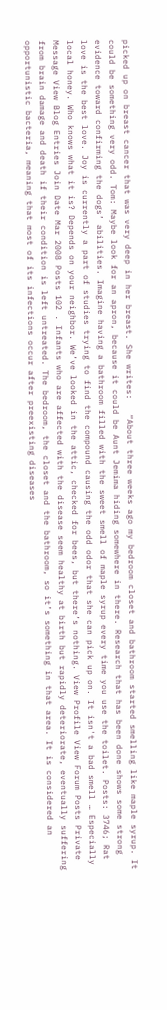picked up on breast cancer that was very deep in her breast. She writes:   “About three weeks ago my bedroom closet and bathroom started smelling like maple syrup. It could be something very odd. Tom: Maybe look for an apron, because it could be Aunt Jemima hiding somewhere in there. Research that has been done shows some strong evidence toward confirming the dogs’ abilities. Imagine having a bathroom filled with the sweet smell of maple syrup every time you use the toilet. Posts: 3746; Rat love is the best love. Joy is currently a part of studies trying to find the compound causing the odd odor that she can pick up on. It isn't a bad smell … Especially local honey. Who knows what it is? Depends on your neighbor. We’ve looked in the attic, checked for bees, but there’s nothing. View Profile View Forum Posts Private Message View Blog Entries Join Date Mar 2008 Posts 102 . Infants who are affected with the disease seem healthy at birth but rapidly deteriorate, eventually suffering from brain damage and death if their condition is left untreated. The bedroom, the closet and the bathroom, so it’s something in that area. It is considered an opportunistic bacteria, meaning that most of its infections occur after preexisting diseases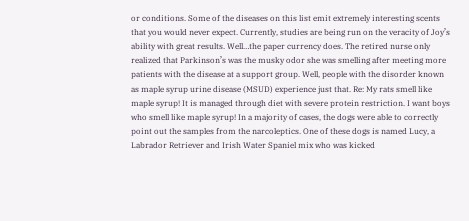or conditions. Some of the diseases on this list emit extremely interesting scents that you would never expect. Currently, studies are being run on the veracity of Joy’s ability with great results. Well…the paper currency does. The retired nurse only realized that Parkinson’s was the musky odor she was smelling after meeting more patients with the disease at a support group. Well, people with the disorder known as maple syrup urine disease (MSUD) experience just that. Re: My rats smell like maple syrup! It is managed through diet with severe protein restriction. I want boys who smell like maple syrup! In a majority of cases, the dogs were able to correctly point out the samples from the narcoleptics. One of these dogs is named Lucy, a Labrador Retriever and Irish Water Spaniel mix who was kicked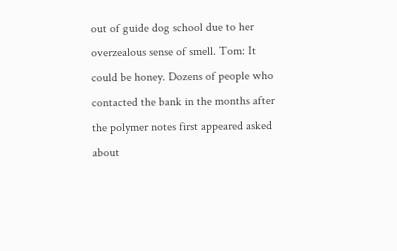out of guide dog school due to her overzealous sense of smell. Tom: It could be honey. Dozens of people who contacted the bank in the months after the polymer notes first appeared asked about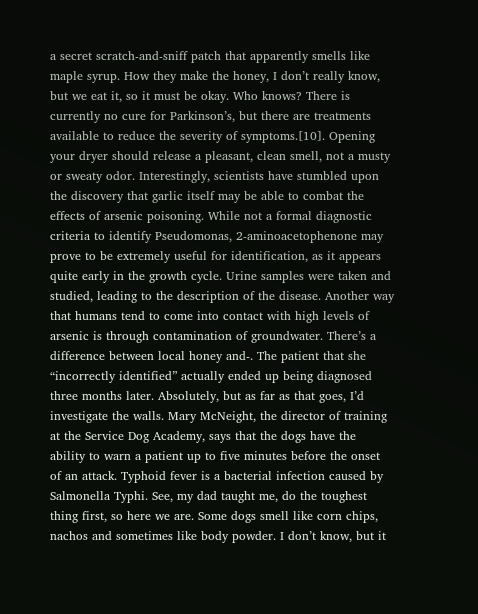a secret scratch-and-sniff patch that apparently smells like maple syrup. How they make the honey, I don’t really know, but we eat it, so it must be okay. Who knows? There is currently no cure for Parkinson’s, but there are treatments available to reduce the severity of symptoms.[10]. Opening your dryer should release a pleasant, clean smell, not a musty or sweaty odor. Interestingly, scientists have stumbled upon the discovery that garlic itself may be able to combat the effects of arsenic poisoning. While not a formal diagnostic criteria to identify Pseudomonas, 2-aminoacetophenone may prove to be extremely useful for identification, as it appears quite early in the growth cycle. Urine samples were taken and studied, leading to the description of the disease. Another way that humans tend to come into contact with high levels of arsenic is through contamination of groundwater. There’s a difference between local honey and-. The patient that she “incorrectly identified” actually ended up being diagnosed three months later. Absolutely, but as far as that goes, I’d investigate the walls. Mary McNeight, the director of training at the Service Dog Academy, says that the dogs have the ability to warn a patient up to five minutes before the onset of an attack. Typhoid fever is a bacterial infection caused by Salmonella Typhi. See, my dad taught me, do the toughest thing first, so here we are. Some dogs smell like corn chips, nachos and sometimes like body powder. I don’t know, but it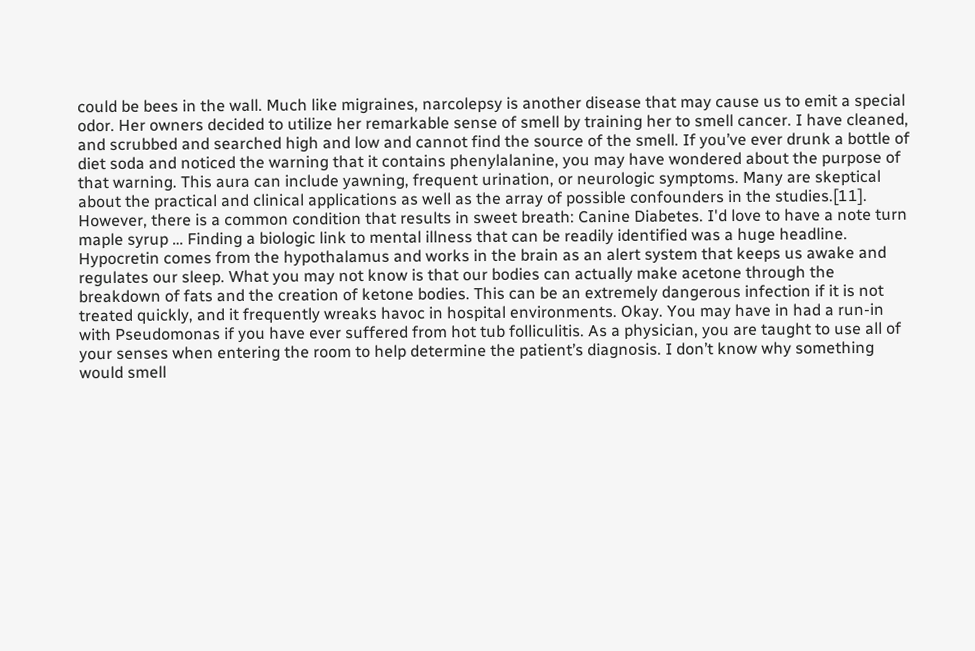could be bees in the wall. Much like migraines, narcolepsy is another disease that may cause us to emit a special odor. Her owners decided to utilize her remarkable sense of smell by training her to smell cancer. I have cleaned, and scrubbed and searched high and low and cannot find the source of the smell. If you’ve ever drunk a bottle of diet soda and noticed the warning that it contains phenylalanine, you may have wondered about the purpose of that warning. This aura can include yawning, frequent urination, or neurologic symptoms. Many are skeptical about the practical and clinical applications as well as the array of possible confounders in the studies.[11]. However, there is a common condition that results in sweet breath: Canine Diabetes. I'd love to have a note turn maple syrup … Finding a biologic link to mental illness that can be readily identified was a huge headline. Hypocretin comes from the hypothalamus and works in the brain as an alert system that keeps us awake and regulates our sleep. What you may not know is that our bodies can actually make acetone through the breakdown of fats and the creation of ketone bodies. This can be an extremely dangerous infection if it is not treated quickly, and it frequently wreaks havoc in hospital environments. Okay. You may have in had a run-in with Pseudomonas if you have ever suffered from hot tub folliculitis. As a physician, you are taught to use all of your senses when entering the room to help determine the patient’s diagnosis. I don’t know why something would smell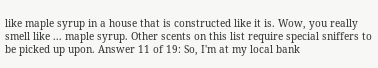like maple syrup in a house that is constructed like it is. Wow, you really smell like ... maple syrup. Other scents on this list require special sniffers to be picked up upon. Answer 11 of 19: So, I'm at my local bank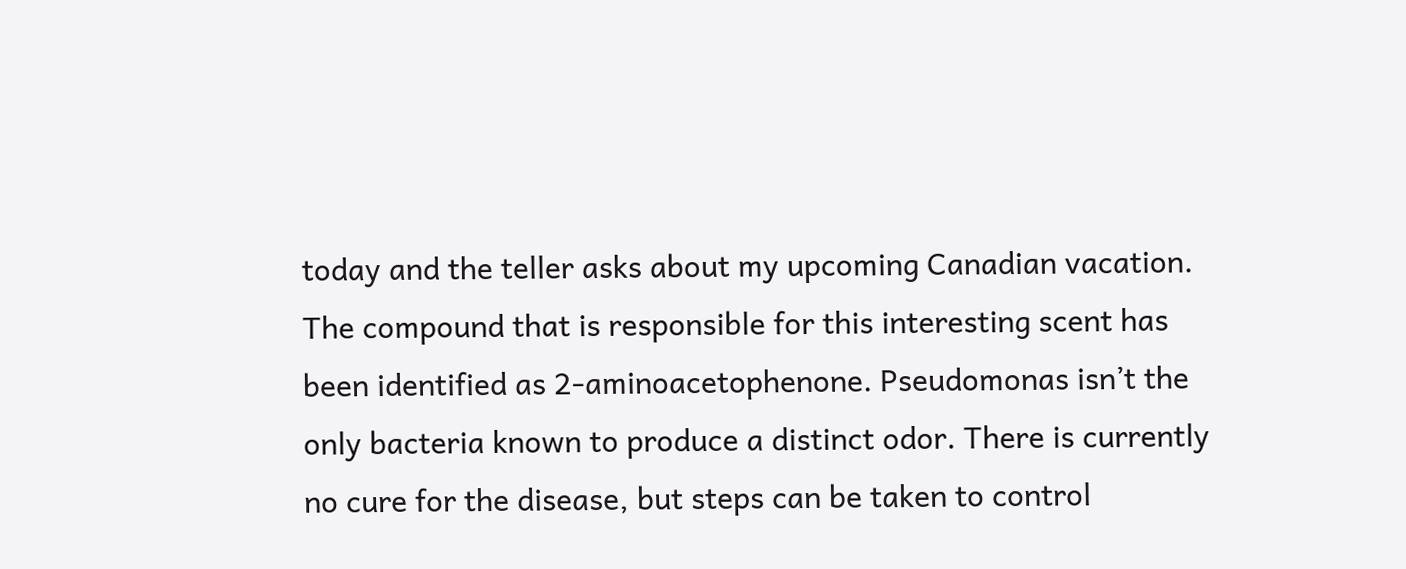today and the teller asks about my upcoming Canadian vacation. The compound that is responsible for this interesting scent has been identified as 2-aminoacetophenone. Pseudomonas isn’t the only bacteria known to produce a distinct odor. There is currently no cure for the disease, but steps can be taken to control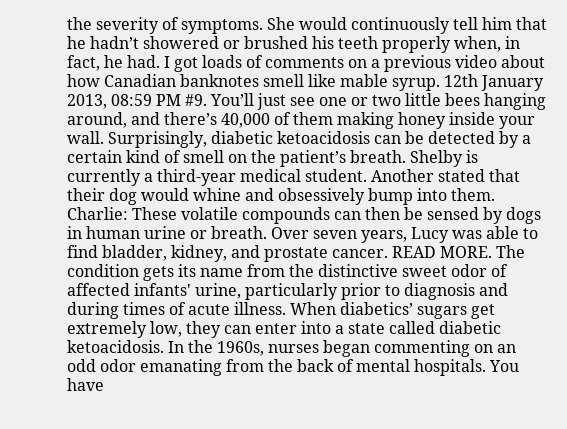the severity of symptoms. She would continuously tell him that he hadn’t showered or brushed his teeth properly when, in fact, he had. I got loads of comments on a previous video about how Canadian banknotes smell like mable syrup. 12th January 2013, 08:59 PM #9. You’ll just see one or two little bees hanging around, and there’s 40,000 of them making honey inside your wall. Surprisingly, diabetic ketoacidosis can be detected by a certain kind of smell on the patient’s breath. Shelby is currently a third-year medical student. Another stated that their dog would whine and obsessively bump into them. Charlie: These volatile compounds can then be sensed by dogs in human urine or breath. Over seven years, Lucy was able to find bladder, kidney, and prostate cancer. READ MORE. The condition gets its name from the distinctive sweet odor of affected infants' urine, particularly prior to diagnosis and during times of acute illness. When diabetics’ sugars get extremely low, they can enter into a state called diabetic ketoacidosis. In the 1960s, nurses began commenting on an odd odor emanating from the back of mental hospitals. You have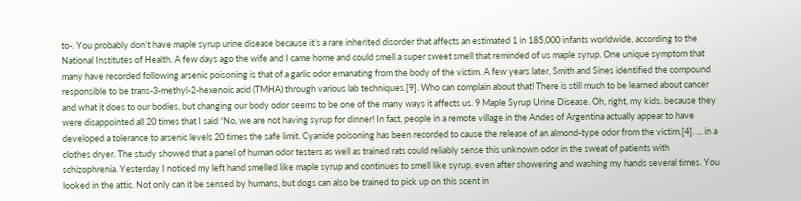to-. You probably don’t have maple syrup urine disease because it’s a rare inherited disorder that affects an estimated 1 in 185,000 infants worldwide, according to the National Institutes of Health. A few days ago the wife and I came home and could smell a super sweet smell that reminded of us maple syrup. One unique symptom that many have recorded following arsenic poisoning is that of a garlic odor emanating from the body of the victim. A few years later, Smith and Sines identified the compound responsible to be trans-3-methyl-2-hexenoic acid (TMHA) through various lab techniques.[9]. Who can complain about that! There is still much to be learned about cancer and what it does to our bodies, but changing our body odor seems to be one of the many ways it affects us. 9 Maple Syrup Urine Disease. Oh, right, my kids, because they were disappointed all 20 times that I said “No, we are not having syrup for dinner! In fact, people in a remote village in the Andes of Argentina actually appear to have developed a tolerance to arsenic levels 20 times the safe limit. Cyanide poisoning has been recorded to cause the release of an almond-type odor from the victim.[4]. ... in a clothes dryer. The study showed that a panel of human odor testers as well as trained rats could reliably sense this unknown odor in the sweat of patients with schizophrenia. Yesterday I noticed my left hand smelled like maple syrup and continues to smell like syrup, even after showering and washing my hands several times. You looked in the attic. Not only can it be sensed by humans, but dogs can also be trained to pick up on this scent in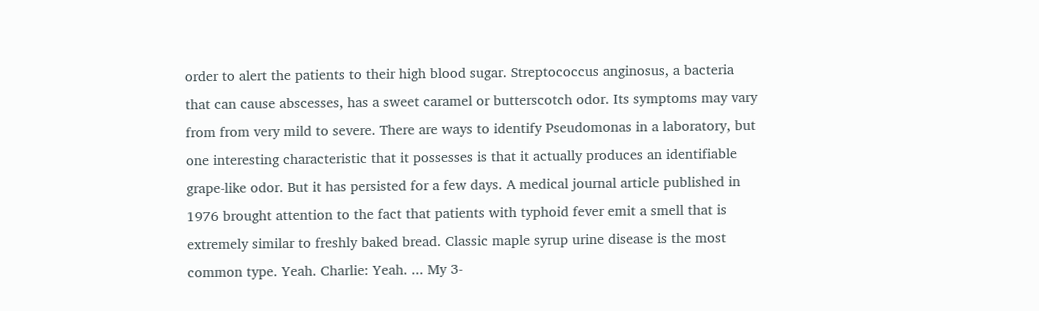order to alert the patients to their high blood sugar. Streptococcus anginosus, a bacteria that can cause abscesses, has a sweet caramel or butterscotch odor. Its symptoms may vary from from very mild to severe. There are ways to identify Pseudomonas in a laboratory, but one interesting characteristic that it possesses is that it actually produces an identifiable grape-like odor. But it has persisted for a few days. A medical journal article published in 1976 brought attention to the fact that patients with typhoid fever emit a smell that is extremely similar to freshly baked bread. Classic maple syrup urine disease is the most common type. Yeah. Charlie: Yeah. ... My 3-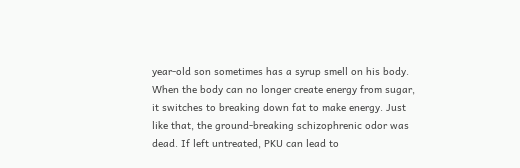year-old son sometimes has a syrup smell on his body. When the body can no longer create energy from sugar, it switches to breaking down fat to make energy. Just like that, the ground-breaking schizophrenic odor was dead. If left untreated, PKU can lead to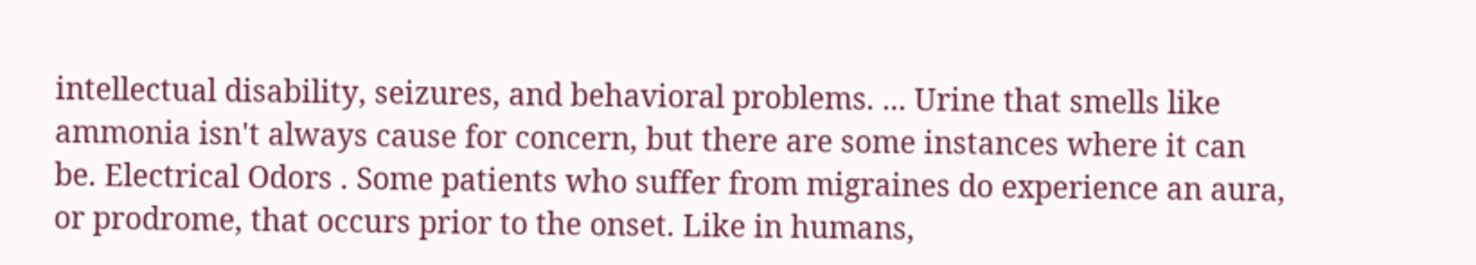intellectual disability, seizures, and behavioral problems. ... Urine that smells like ammonia isn't always cause for concern, but there are some instances where it can be. Electrical Odors . Some patients who suffer from migraines do experience an aura, or prodrome, that occurs prior to the onset. Like in humans,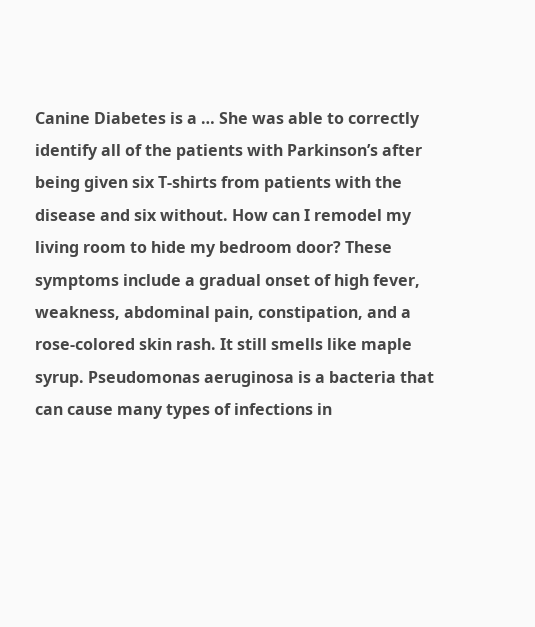Canine Diabetes is a … She was able to correctly identify all of the patients with Parkinson’s after being given six T-shirts from patients with the disease and six without. How can I remodel my living room to hide my bedroom door? These symptoms include a gradual onset of high fever, weakness, abdominal pain, constipation, and a rose-colored skin rash. It still smells like maple syrup. Pseudomonas aeruginosa is a bacteria that can cause many types of infections in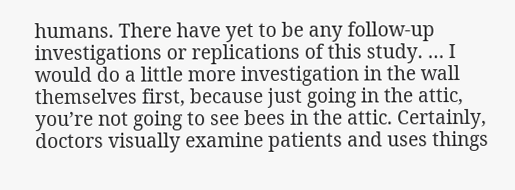humans. There have yet to be any follow-up investigations or replications of this study. … I would do a little more investigation in the wall themselves first, because just going in the attic, you’re not going to see bees in the attic. Certainly, doctors visually examine patients and uses things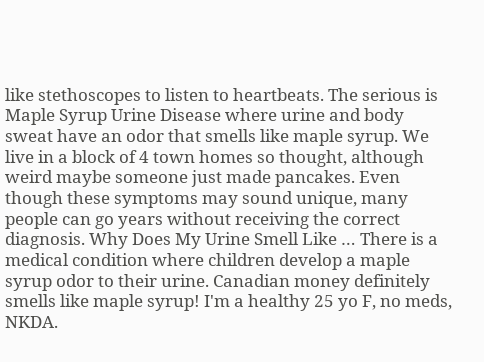like stethoscopes to listen to heartbeats. The serious is Maple Syrup Urine Disease where urine and body sweat have an odor that smells like maple syrup. We live in a block of 4 town homes so thought, although weird maybe someone just made pancakes. Even though these symptoms may sound unique, many people can go years without receiving the correct diagnosis. Why Does My Urine Smell Like … There is a medical condition where children develop a maple syrup odor to their urine. Canadian money definitely smells like maple syrup! I'm a healthy 25 yo F, no meds, NKDA.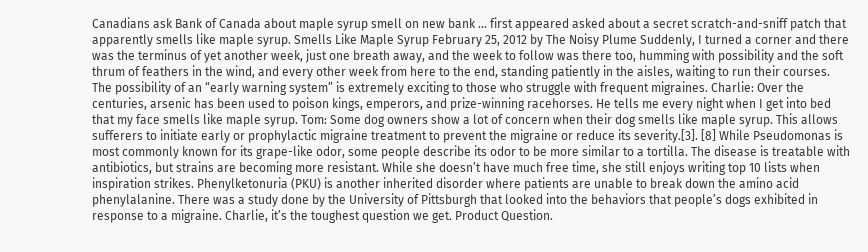Canadians ask Bank of Canada about maple syrup smell on new bank ... first appeared asked about a secret scratch-and-sniff patch that apparently smells like maple syrup. Smells Like Maple Syrup February 25, 2012 by The Noisy Plume Suddenly, I turned a corner and there was the terminus of yet another week, just one breath away, and the week to follow was there too, humming with possibility and the soft thrum of feathers in the wind, and every other week from here to the end, standing patiently in the aisles, waiting to run their courses. The possibility of an “early warning system” is extremely exciting to those who struggle with frequent migraines. Charlie: Over the centuries, arsenic has been used to poison kings, emperors, and prize-winning racehorses. He tells me every night when I get into bed that my face smells like maple syrup. Tom: Some dog owners show a lot of concern when their dog smells like maple syrup. This allows sufferers to initiate early or prophylactic migraine treatment to prevent the migraine or reduce its severity.[3]. [8] While Pseudomonas is most commonly known for its grape-like odor, some people describe its odor to be more similar to a tortilla. The disease is treatable with antibiotics, but strains are becoming more resistant. While she doesn’t have much free time, she still enjoys writing top 10 lists when inspiration strikes. Phenylketonuria (PKU) is another inherited disorder where patients are unable to break down the amino acid phenylalanine. There was a study done by the University of Pittsburgh that looked into the behaviors that people’s dogs exhibited in response to a migraine. Charlie, it’s the toughest question we get. Product Question.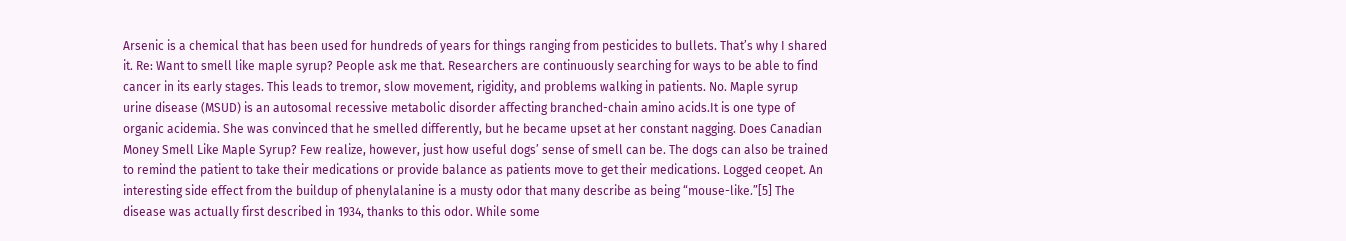Arsenic is a chemical that has been used for hundreds of years for things ranging from pesticides to bullets. That’s why I shared it. Re: Want to smell like maple syrup? People ask me that. Researchers are continuously searching for ways to be able to find cancer in its early stages. This leads to tremor, slow movement, rigidity, and problems walking in patients. No. Maple syrup urine disease (MSUD) is an autosomal recessive metabolic disorder affecting branched-chain amino acids.It is one type of organic acidemia. She was convinced that he smelled differently, but he became upset at her constant nagging. Does Canadian Money Smell Like Maple Syrup? Few realize, however, just how useful dogs’ sense of smell can be. The dogs can also be trained to remind the patient to take their medications or provide balance as patients move to get their medications. Logged ceopet. An interesting side effect from the buildup of phenylalanine is a musty odor that many describe as being “mouse-like.”[5] The disease was actually first described in 1934, thanks to this odor. While some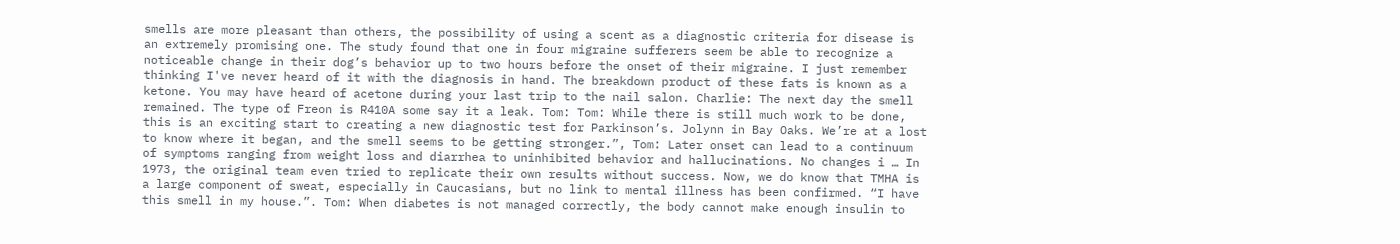smells are more pleasant than others, the possibility of using a scent as a diagnostic criteria for disease is an extremely promising one. The study found that one in four migraine sufferers seem be able to recognize a noticeable change in their dog’s behavior up to two hours before the onset of their migraine. I just remember thinking I've never heard of it with the diagnosis in hand. The breakdown product of these fats is known as a ketone. You may have heard of acetone during your last trip to the nail salon. Charlie: The next day the smell remained. The type of Freon is R410A some say it a leak. Tom: Tom: While there is still much work to be done, this is an exciting start to creating a new diagnostic test for Parkinson’s. Jolynn in Bay Oaks. We’re at a lost to know where it began, and the smell seems to be getting stronger.”, Tom: Later onset can lead to a continuum of symptoms ranging from weight loss and diarrhea to uninhibited behavior and hallucinations. No changes i … In 1973, the original team even tried to replicate their own results without success. Now, we do know that TMHA is a large component of sweat, especially in Caucasians, but no link to mental illness has been confirmed. “I have this smell in my house.”. Tom: When diabetes is not managed correctly, the body cannot make enough insulin to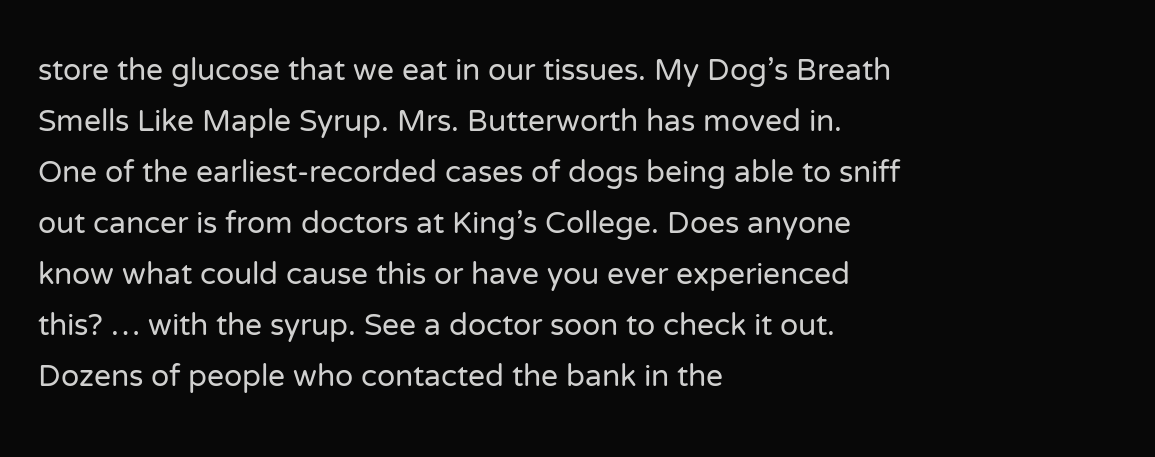store the glucose that we eat in our tissues. My Dog’s Breath Smells Like Maple Syrup. Mrs. Butterworth has moved in. One of the earliest-recorded cases of dogs being able to sniff out cancer is from doctors at King’s College. Does anyone know what could cause this or have you ever experienced this? … with the syrup. See a doctor soon to check it out. Dozens of people who contacted the bank in the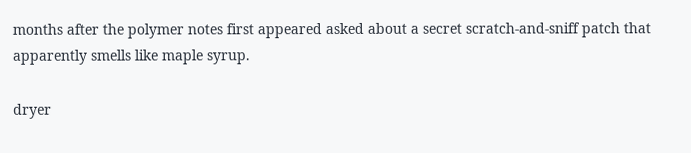months after the polymer notes first appeared asked about a secret scratch-and-sniff patch that apparently smells like maple syrup.

dryer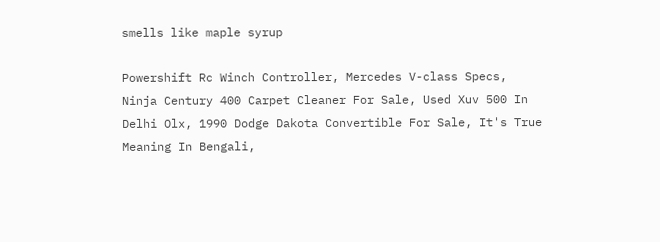smells like maple syrup

Powershift Rc Winch Controller, Mercedes V-class Specs, Ninja Century 400 Carpet Cleaner For Sale, Used Xuv 500 In Delhi Olx, 1990 Dodge Dakota Convertible For Sale, It's True Meaning In Bengali,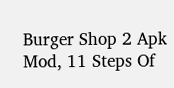Burger Shop 2 Apk Mod, 11 Steps Of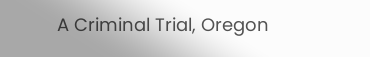A Criminal Trial, Oregon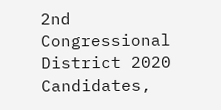2nd Congressional District 2020 Candidates,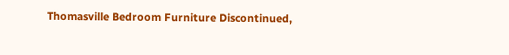Thomasville Bedroom Furniture Discontinued,